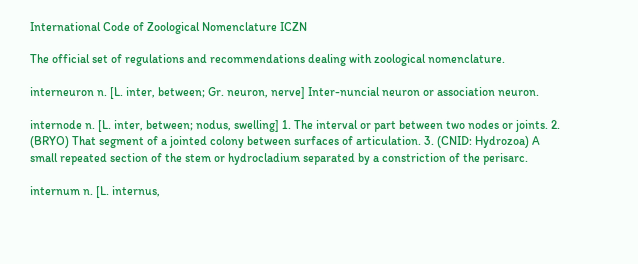International Code of Zoological Nomenclature ICZN

The official set of regulations and recommendations dealing with zoological nomenclature.

interneuron n. [L. inter, between; Gr. neuron, nerve] Inter-nuncial neuron or association neuron.

internode n. [L. inter, between; nodus, swelling] 1. The interval or part between two nodes or joints. 2. (BRYO) That segment of a jointed colony between surfaces of articulation. 3. (CNID: Hydrozoa) A small repeated section of the stem or hydrocladium separated by a constriction of the perisarc.

internum n. [L. internus,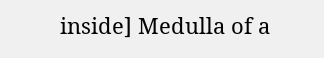inside] Medulla of a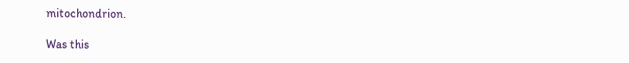mitochondrion.

Was this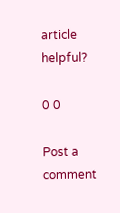article helpful?

0 0

Post a comment